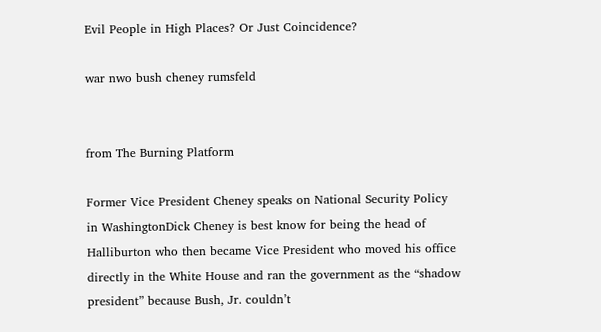Evil People in High Places? Or Just Coincidence?

war nwo bush cheney rumsfeld


from The Burning Platform

Former Vice President Cheney speaks on National Security Policy in WashingtonDick Cheney is best know for being the head of Halliburton who then became Vice President who moved his office directly in the White House and ran the government as the “shadow president” because Bush, Jr. couldn’t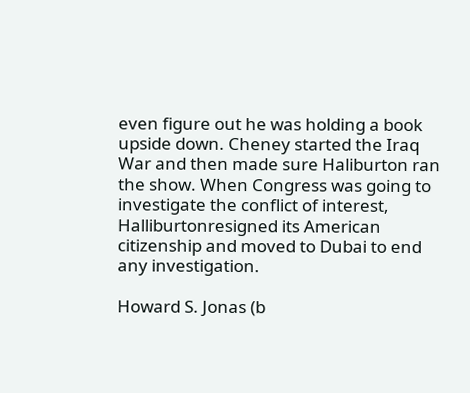even figure out he was holding a book upside down. Cheney started the Iraq War and then made sure Haliburton ran the show. When Congress was going to investigate the conflict of interest, Halliburtonresigned its American citizenship and moved to Dubai to end any investigation.

Howard S. Jonas (b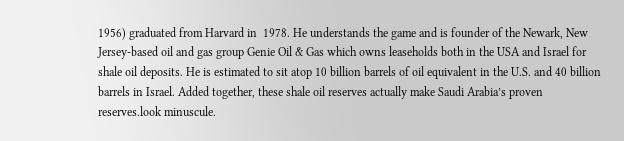1956) graduated from Harvard in  1978. He understands the game and is founder of the Newark, New Jersey-based oil and gas group Genie Oil & Gas which owns leaseholds both in the USA and Israel for shale oil deposits. He is estimated to sit atop 10 billion barrels of oil equivalent in the U.S. and 40 billion barrels in Israel. Added together, these shale oil reserves actually make Saudi Arabia’s proven reserves.look minuscule.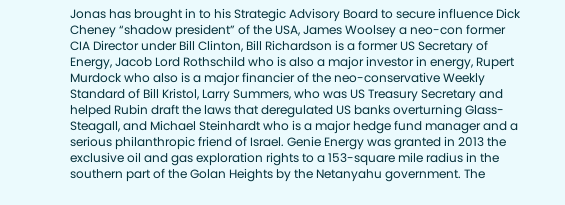Jonas has brought in to his Strategic Advisory Board to secure influence Dick Cheney “shadow president” of the USA, James Woolsey a neo-con former CIA Director under Bill Clinton, Bill Richardson is a former US Secretary of Energy, Jacob Lord Rothschild who is also a major investor in energy, Rupert Murdock who also is a major financier of the neo-conservative Weekly Standard of Bill Kristol, Larry Summers, who was US Treasury Secretary and helped Rubin draft the laws that deregulated US banks overturning Glass-Steagall, and Michael Steinhardt who is a major hedge fund manager and a serious philanthropic friend of Israel. Genie Energy was granted in 2013 the exclusive oil and gas exploration rights to a 153-square mile radius in the southern part of the Golan Heights by the Netanyahu government. The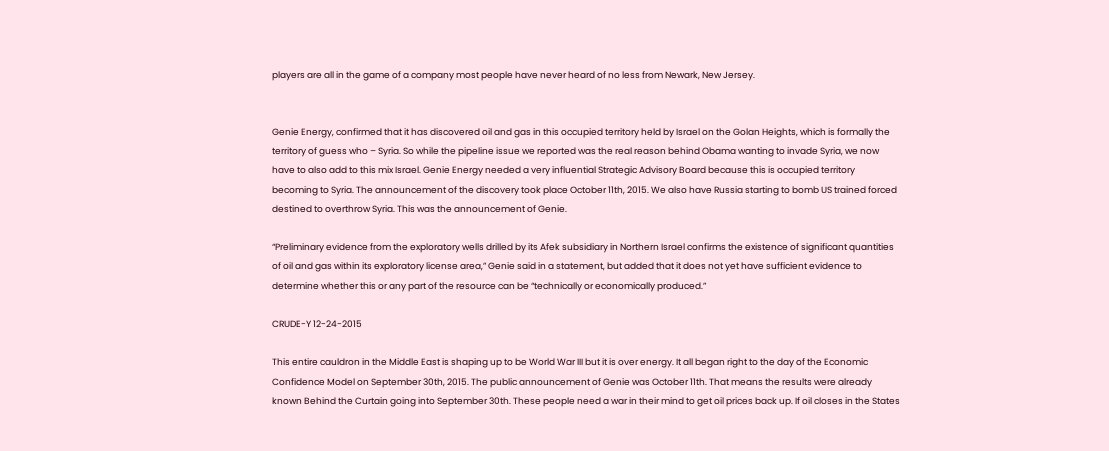players are all in the game of a company most people have never heard of no less from Newark, New Jersey.


Genie Energy, confirmed that it has discovered oil and gas in this occupied territory held by Israel on the Golan Heights, which is formally the territory of guess who – Syria. So while the pipeline issue we reported was the real reason behind Obama wanting to invade Syria, we now have to also add to this mix Israel. Genie Energy needed a very influential Strategic Advisory Board because this is occupied territory becoming to Syria. The announcement of the discovery took place October 11th, 2015. We also have Russia starting to bomb US trained forced destined to overthrow Syria. This was the announcement of Genie.

“Preliminary evidence from the exploratory wells drilled by its Afek subsidiary in Northern Israel confirms the existence of significant quantities of oil and gas within its exploratory license area,” Genie said in a statement, but added that it does not yet have sufficient evidence to determine whether this or any part of the resource can be “technically or economically produced.”

CRUDE-Y 12-24-2015

This entire cauldron in the Middle East is shaping up to be World War III but it is over energy. It all began right to the day of the Economic Confidence Model on September 30th, 2015. The public announcement of Genie was October 11th. That means the results were already known Behind the Curtain going into September 30th. These people need a war in their mind to get oil prices back up. If oil closes in the States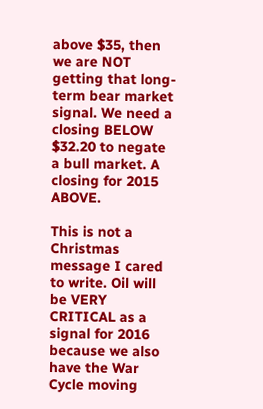above $35, then we are NOT getting that long-term bear market signal. We need a closing BELOW $32.20 to negate a bull market. A closing for 2015 ABOVE.

This is not a Christmas message I cared to write. Oil will be VERY CRITICAL as a signal for 2016 because we also have the War Cycle moving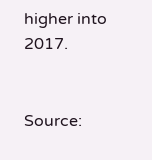higher into 2017.


Source: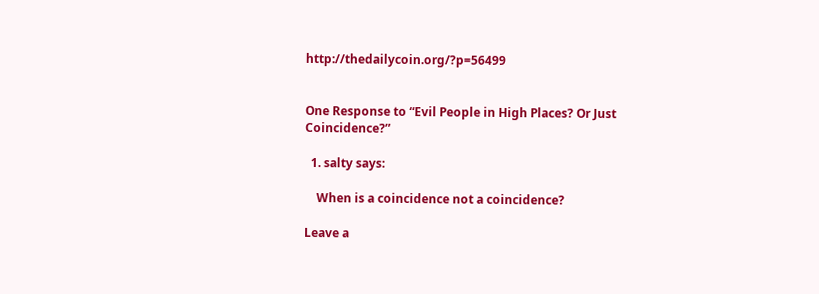http://thedailycoin.org/?p=56499


One Response to “Evil People in High Places? Or Just Coincidence?”

  1. salty says:

    When is a coincidence not a coincidence?

Leave a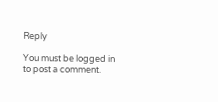Reply

You must be logged in to post a comment.